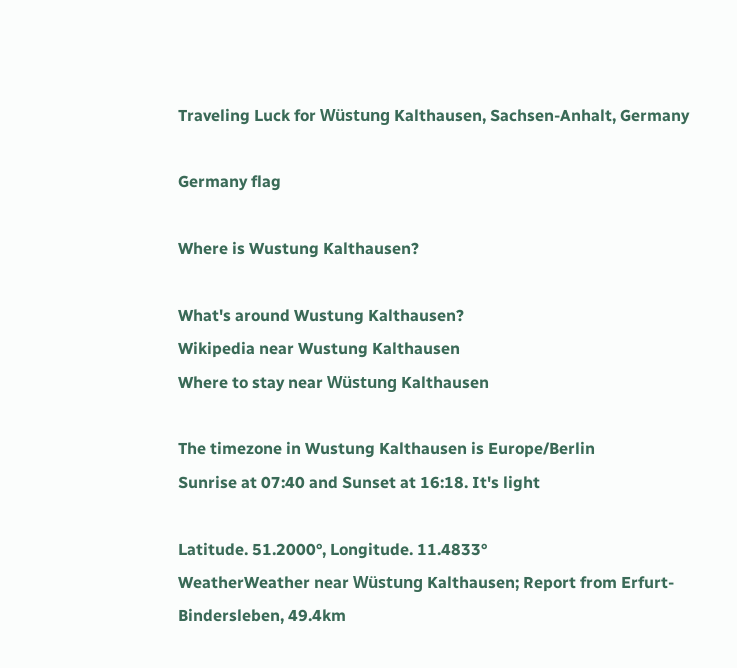Traveling Luck for Wüstung Kalthausen, Sachsen-Anhalt, Germany

Germany flag

Where is Wustung Kalthausen?

What's around Wustung Kalthausen?
Wikipedia near Wustung Kalthausen
Where to stay near Wüstung Kalthausen

The timezone in Wustung Kalthausen is Europe/Berlin
Sunrise at 07:40 and Sunset at 16:18. It's light

Latitude. 51.2000°, Longitude. 11.4833°
WeatherWeather near Wüstung Kalthausen; Report from Erfurt-Bindersleben, 49.4km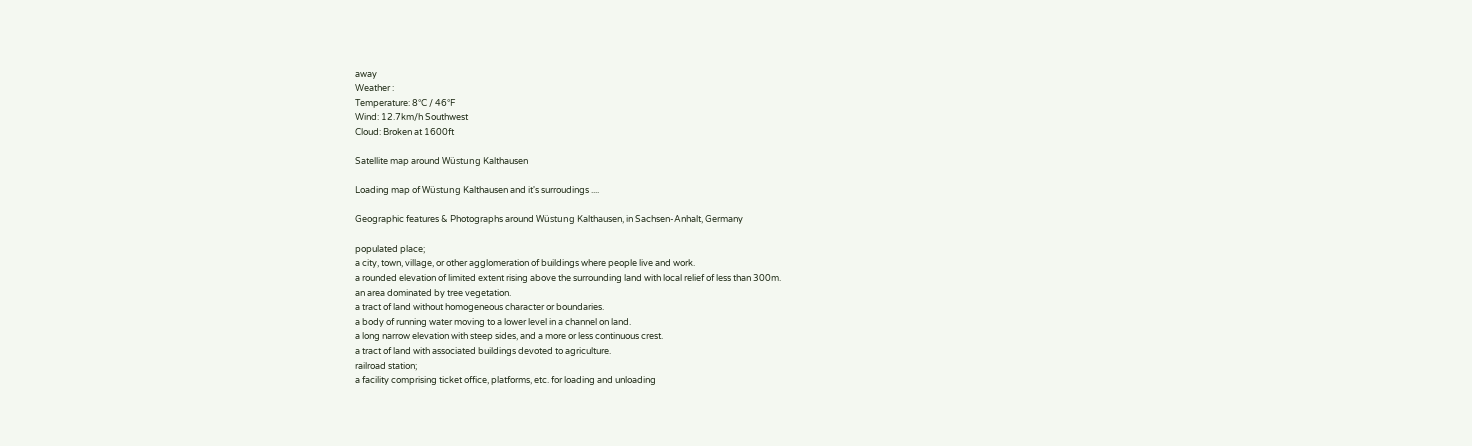away
Weather :
Temperature: 8°C / 46°F
Wind: 12.7km/h Southwest
Cloud: Broken at 1600ft

Satellite map around Wüstung Kalthausen

Loading map of Wüstung Kalthausen and it's surroudings ....

Geographic features & Photographs around Wüstung Kalthausen, in Sachsen-Anhalt, Germany

populated place;
a city, town, village, or other agglomeration of buildings where people live and work.
a rounded elevation of limited extent rising above the surrounding land with local relief of less than 300m.
an area dominated by tree vegetation.
a tract of land without homogeneous character or boundaries.
a body of running water moving to a lower level in a channel on land.
a long narrow elevation with steep sides, and a more or less continuous crest.
a tract of land with associated buildings devoted to agriculture.
railroad station;
a facility comprising ticket office, platforms, etc. for loading and unloading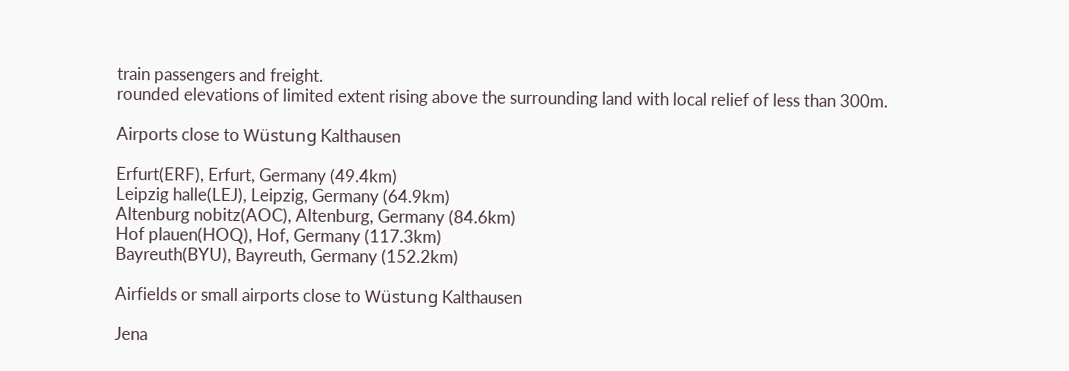train passengers and freight.
rounded elevations of limited extent rising above the surrounding land with local relief of less than 300m.

Airports close to Wüstung Kalthausen

Erfurt(ERF), Erfurt, Germany (49.4km)
Leipzig halle(LEJ), Leipzig, Germany (64.9km)
Altenburg nobitz(AOC), Altenburg, Germany (84.6km)
Hof plauen(HOQ), Hof, Germany (117.3km)
Bayreuth(BYU), Bayreuth, Germany (152.2km)

Airfields or small airports close to Wüstung Kalthausen

Jena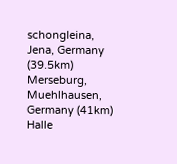schongleina, Jena, Germany (39.5km)
Merseburg, Muehlhausen, Germany (41km)
Halle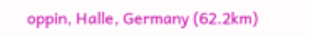oppin, Halle, Germany (62.2km)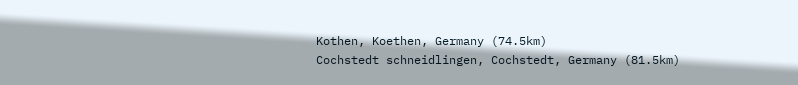Kothen, Koethen, Germany (74.5km)
Cochstedt schneidlingen, Cochstedt, Germany (81.5km)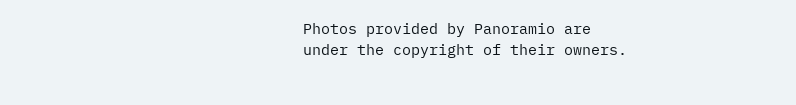Photos provided by Panoramio are under the copyright of their owners.